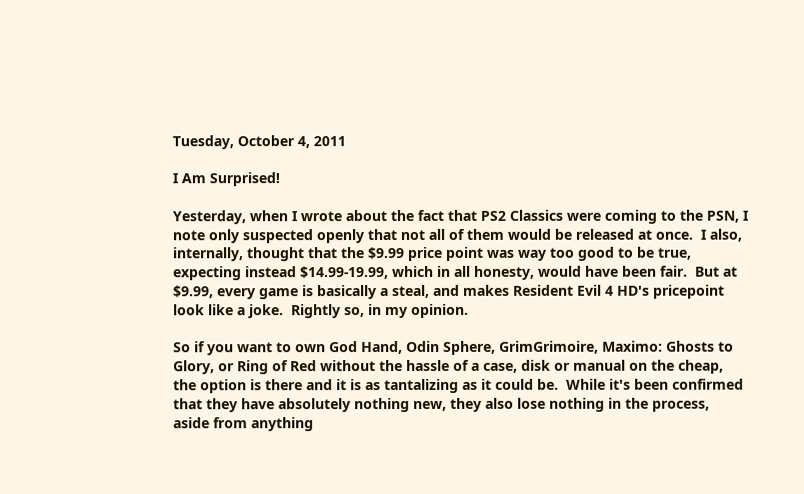Tuesday, October 4, 2011

I Am Surprised!

Yesterday, when I wrote about the fact that PS2 Classics were coming to the PSN, I note only suspected openly that not all of them would be released at once.  I also, internally, thought that the $9.99 price point was way too good to be true, expecting instead $14.99-19.99, which in all honesty, would have been fair.  But at $9.99, every game is basically a steal, and makes Resident Evil 4 HD's pricepoint look like a joke.  Rightly so, in my opinion.

So if you want to own God Hand, Odin Sphere, GrimGrimoire, Maximo: Ghosts to Glory, or Ring of Red without the hassle of a case, disk or manual on the cheap, the option is there and it is as tantalizing as it could be.  While it's been confirmed that they have absolutely nothing new, they also lose nothing in the process, aside from anything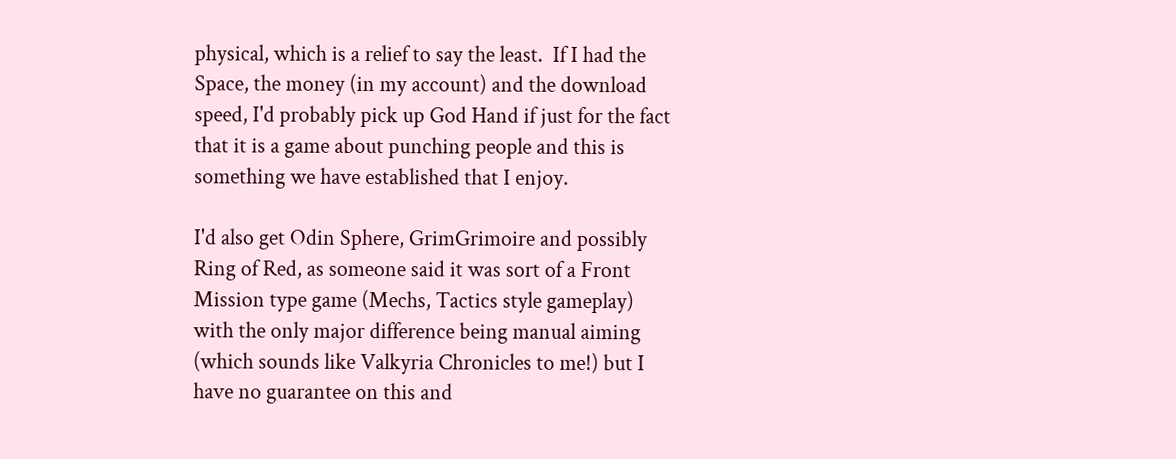physical, which is a relief to say the least.  If I had the Space, the money (in my account) and the download speed, I'd probably pick up God Hand if just for the fact that it is a game about punching people and this is something we have established that I enjoy.

I'd also get Odin Sphere, GrimGrimoire and possibly Ring of Red, as someone said it was sort of a Front Mission type game (Mechs, Tactics style gameplay) with the only major difference being manual aiming (which sounds like Valkyria Chronicles to me!) but I have no guarantee on this and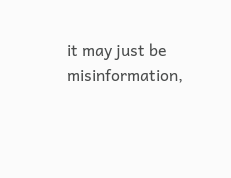it may just be misinformation,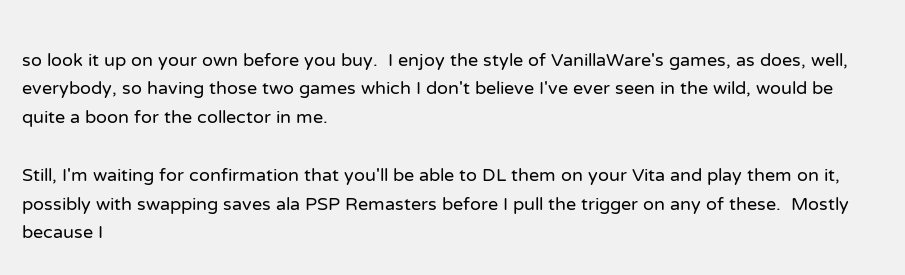so look it up on your own before you buy.  I enjoy the style of VanillaWare's games, as does, well, everybody, so having those two games which I don't believe I've ever seen in the wild, would be quite a boon for the collector in me.

Still, I'm waiting for confirmation that you'll be able to DL them on your Vita and play them on it, possibly with swapping saves ala PSP Remasters before I pull the trigger on any of these.  Mostly because I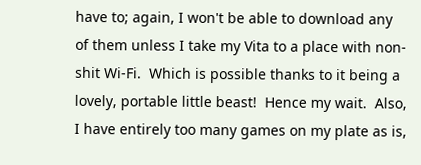have to; again, I won't be able to download any of them unless I take my Vita to a place with non-shit Wi-Fi.  Which is possible thanks to it being a lovely, portable little beast!  Hence my wait.  Also, I have entirely too many games on my plate as is,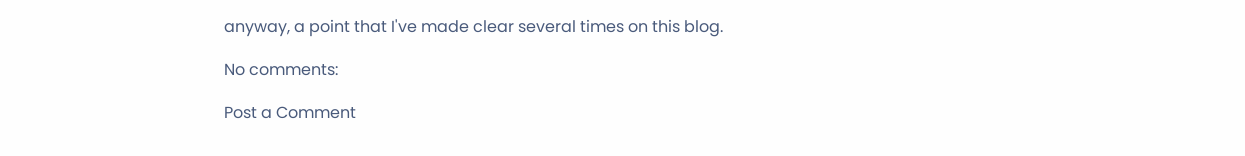anyway, a point that I've made clear several times on this blog.

No comments:

Post a Comment